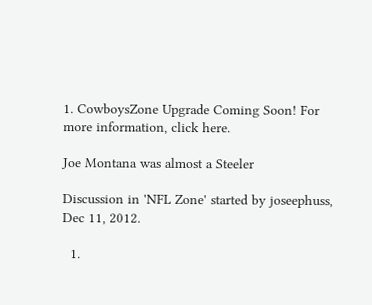1. CowboysZone Upgrade Coming Soon! For more information, click here.

Joe Montana was almost a Steeler

Discussion in 'NFL Zone' started by joseephuss, Dec 11, 2012.

  1.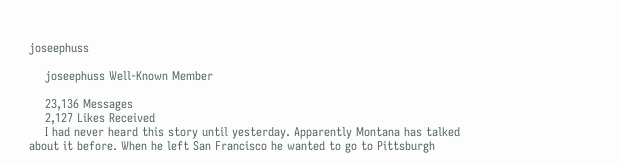joseephuss

    joseephuss Well-Known Member

    23,136 Messages
    2,127 Likes Received
    I had never heard this story until yesterday. Apparently Montana has talked about it before. When he left San Francisco he wanted to go to Pittsburgh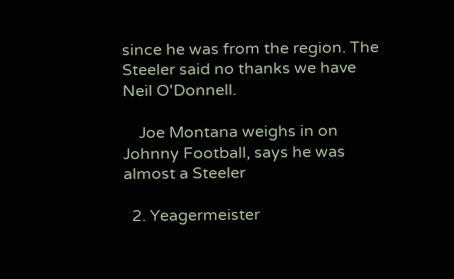since he was from the region. The Steeler said no thanks we have Neil O'Donnell.

    Joe Montana weighs in on Johnny Football, says he was almost a Steeler

  2. Yeagermeister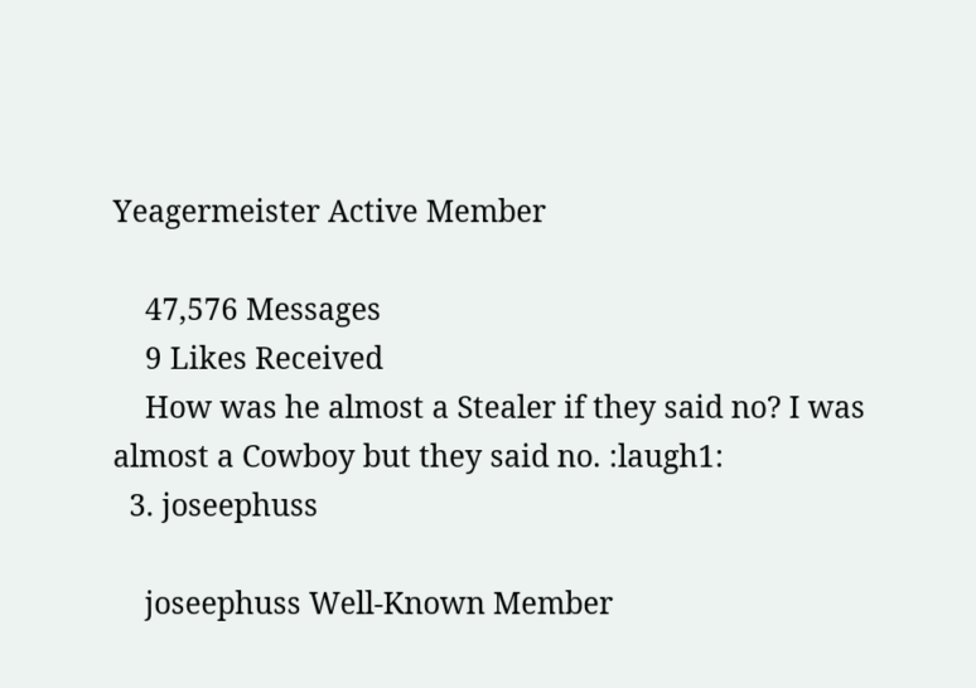Yeagermeister Active Member

    47,576 Messages
    9 Likes Received
    How was he almost a Stealer if they said no? I was almost a Cowboy but they said no. :laugh1:
  3. joseephuss

    joseephuss Well-Known Member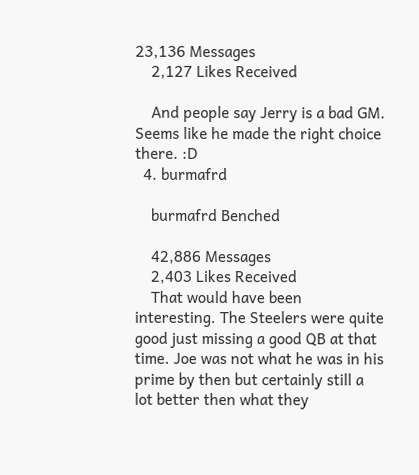23,136 Messages
    2,127 Likes Received

    And people say Jerry is a bad GM. Seems like he made the right choice there. :D
  4. burmafrd

    burmafrd Benched

    42,886 Messages
    2,403 Likes Received
    That would have been interesting. The Steelers were quite good just missing a good QB at that time. Joe was not what he was in his prime by then but certainly still a lot better then what they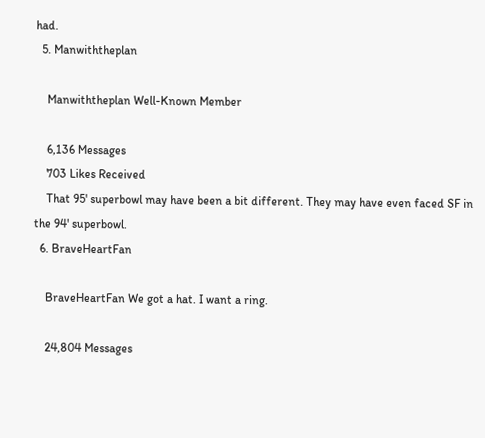had.
  5. Manwiththeplan

    Manwiththeplan Well-Known Member

    6,136 Messages
    703 Likes Received
    That 95' superbowl may have been a bit different. They may have even faced SF in the 94' superbowl.
  6. BraveHeartFan

    BraveHeartFan We got a hat. I want a ring.

    24,804 Messages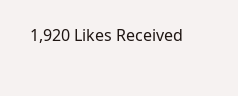1,920 Likes Received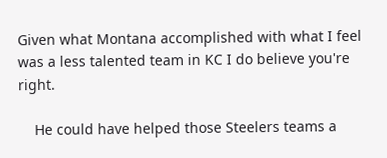Given what Montana accomplished with what I feel was a less talented team in KC I do believe you're right.

    He could have helped those Steelers teams a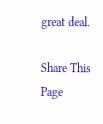great deal.

Share This Page